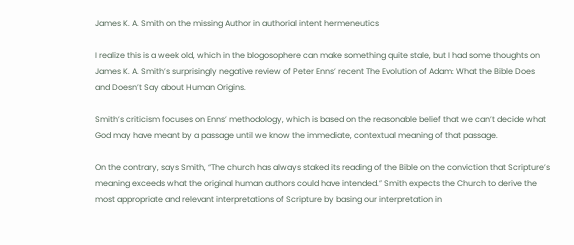James K. A. Smith on the missing Author in authorial intent hermeneutics

I realize this is a week old, which in the blogosophere can make something quite stale, but I had some thoughts on James K. A. Smith’s surprisingly negative review of Peter Enns’ recent The Evolution of Adam: What the Bible Does and Doesn’t Say about Human Origins.

Smith’s criticism focuses on Enns’ methodology, which is based on the reasonable belief that we can’t decide what God may have meant by a passage until we know the immediate, contextual meaning of that passage.

On the contrary, says Smith, “The church has always staked its reading of the Bible on the conviction that Scripture’s meaning exceeds what the original human authors could have intended.” Smith expects the Church to derive the most appropriate and relevant interpretations of Scripture by basing our interpretation in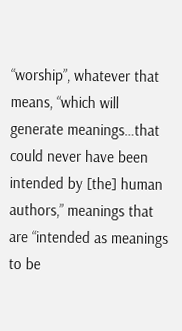“worship”, whatever that means, “which will generate meanings…that could never have been intended by [the] human authors,” meanings that are “intended as meanings to be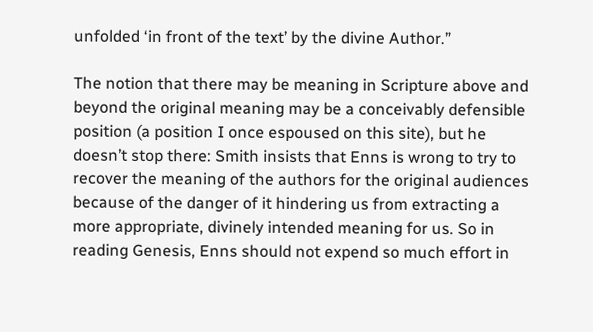unfolded ‘in front of the text’ by the divine Author.”

The notion that there may be meaning in Scripture above and beyond the original meaning may be a conceivably defensible position (a position I once espoused on this site), but he doesn’t stop there: Smith insists that Enns is wrong to try to recover the meaning of the authors for the original audiences because of the danger of it hindering us from extracting a more appropriate, divinely intended meaning for us. So in reading Genesis, Enns should not expend so much effort in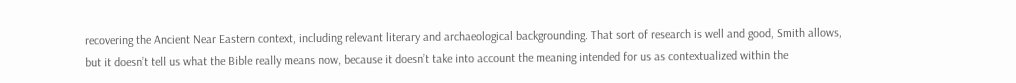recovering the Ancient Near Eastern context, including relevant literary and archaeological backgrounding. That sort of research is well and good, Smith allows, but it doesn’t tell us what the Bible really means now, because it doesn’t take into account the meaning intended for us as contextualized within the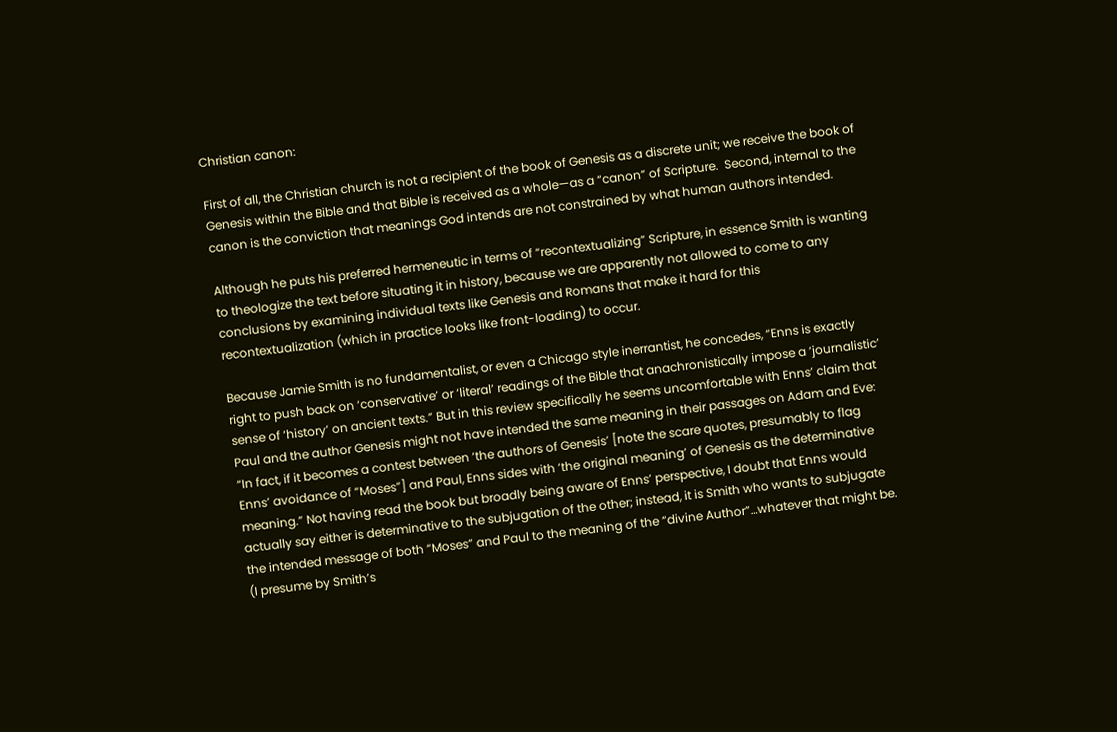Christian canon:

First of all, the Christian church is not a recipient of the book of Genesis as a discrete unit; we receive the book of Genesis within the Bible and that Bible is received as a whole—as a “canon” of Scripture.  Second, internal to the canon is the conviction that meanings God intends are not constrained by what human authors intended.

Although he puts his preferred hermeneutic in terms of “recontextualizing” Scripture, in essence Smith is wanting to theologize the text before situating it in history, because we are apparently not allowed to come to any conclusions by examining individual texts like Genesis and Romans that make it hard for this recontextualization (which in practice looks like front-loading) to occur.

Because Jamie Smith is no fundamentalist, or even a Chicago style inerrantist, he concedes, “Enns is exactly right to push back on ‘conservative’ or ‘literal’ readings of the Bible that anachronistically impose a ‘journalistic’ sense of ‘history’ on ancient texts.” But in this review specifically he seems uncomfortable with Enns’ claim that Paul and the author Genesis might not have intended the same meaning in their passages on Adam and Eve: “In fact, if it becomes a contest between ‘the authors of Genesis’ [note the scare quotes, presumably to flag Enns’ avoidance of “Moses”] and Paul, Enns sides with ‘the original meaning’ of Genesis as the determinative meaning.” Not having read the book but broadly being aware of Enns’ perspective, I doubt that Enns would actually say either is determinative to the subjugation of the other; instead, it is Smith who wants to subjugate the intended message of both “Moses” and Paul to the meaning of the “divine Author”…whatever that might be. (I presume by Smith’s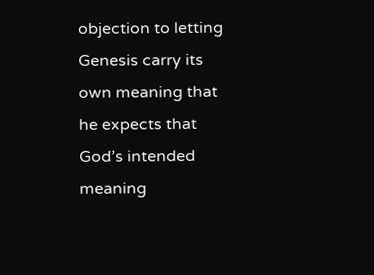objection to letting Genesis carry its own meaning that he expects that God’s intended meaning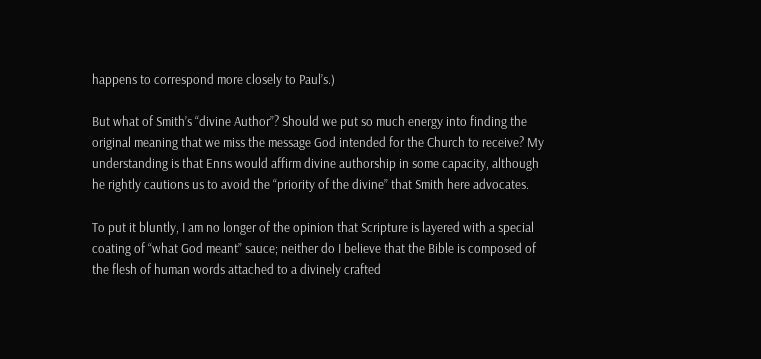happens to correspond more closely to Paul’s.)

But what of Smith’s “divine Author”? Should we put so much energy into finding the original meaning that we miss the message God intended for the Church to receive? My understanding is that Enns would affirm divine authorship in some capacity, although he rightly cautions us to avoid the “priority of the divine” that Smith here advocates.

To put it bluntly, I am no longer of the opinion that Scripture is layered with a special coating of “what God meant” sauce; neither do I believe that the Bible is composed of the flesh of human words attached to a divinely crafted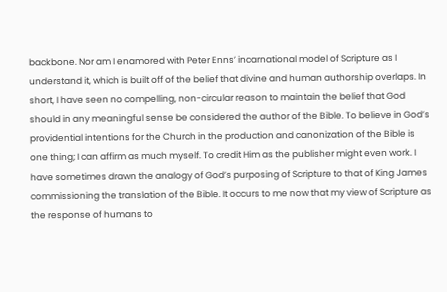backbone. Nor am I enamored with Peter Enns’ incarnational model of Scripture as I understand it, which is built off of the belief that divine and human authorship overlaps. In short, I have seen no compelling, non-circular reason to maintain the belief that God should in any meaningful sense be considered the author of the Bible. To believe in God’s providential intentions for the Church in the production and canonization of the Bible is one thing; I can affirm as much myself. To credit Him as the publisher might even work. I have sometimes drawn the analogy of God’s purposing of Scripture to that of King James commissioning the translation of the Bible. It occurs to me now that my view of Scripture as the response of humans to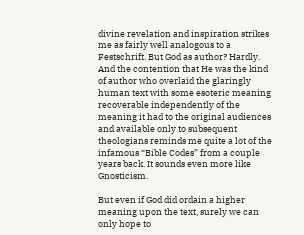divine revelation and inspiration strikes me as fairly well analogous to a Festschrift. But God as author? Hardly. And the contention that He was the kind of author who overlaid the glaringly human text with some esoteric meaning recoverable independently of the meaning it had to the original audiences and available only to subsequent theologians reminds me quite a lot of the infamous “Bible Codes” from a couple years back. It sounds even more like Gnosticism.

But even if God did ordain a higher meaning upon the text, surely we can only hope to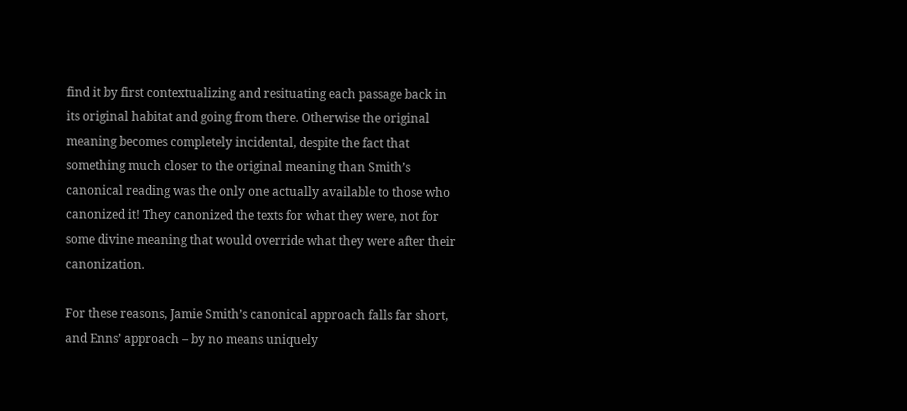find it by first contextualizing and resituating each passage back in its original habitat and going from there. Otherwise the original meaning becomes completely incidental, despite the fact that something much closer to the original meaning than Smith’s canonical reading was the only one actually available to those who canonized it! They canonized the texts for what they were, not for some divine meaning that would override what they were after their canonization.

For these reasons, Jamie Smith’s canonical approach falls far short, and Enns’ approach – by no means uniquely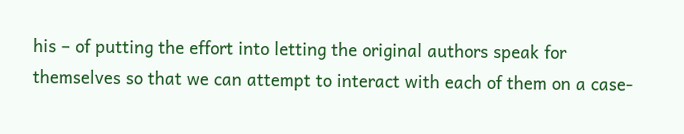his – of putting the effort into letting the original authors speak for themselves so that we can attempt to interact with each of them on a case-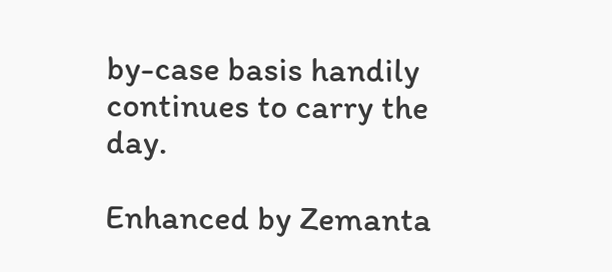by-case basis handily continues to carry the day.

Enhanced by Zemanta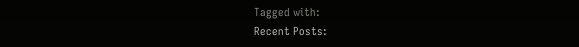Tagged with:
Recent Posts: